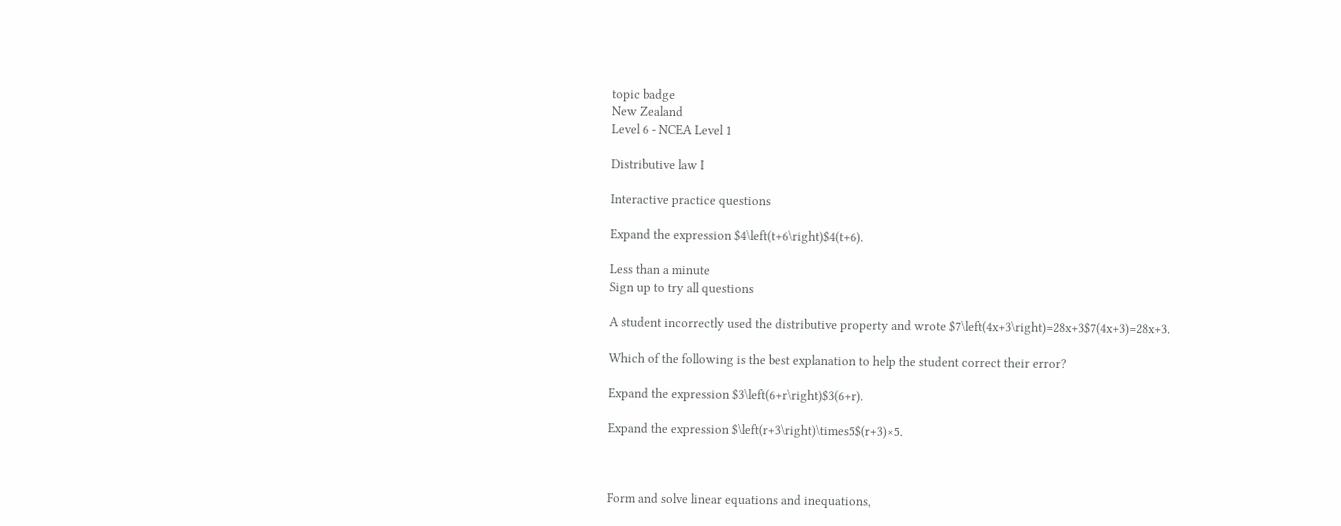topic badge
New Zealand
Level 6 - NCEA Level 1

Distributive law I

Interactive practice questions

Expand the expression $4\left(t+6\right)$4(t+6).

Less than a minute
Sign up to try all questions

A student incorrectly used the distributive property and wrote $7\left(4x+3\right)=28x+3$7(4x+3)=28x+3.

Which of the following is the best explanation to help the student correct their error?

Expand the expression $3\left(6+r\right)$3(6+r).

Expand the expression $\left(r+3\right)\times5$(r+3)×5.



Form and solve linear equations and inequations,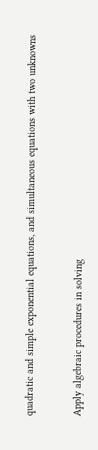quadratic and simple exponential equations, and simultaneous equations with two unknowns


Apply algebraic procedures in solving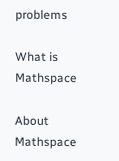problems

What is Mathspace

About Mathspace